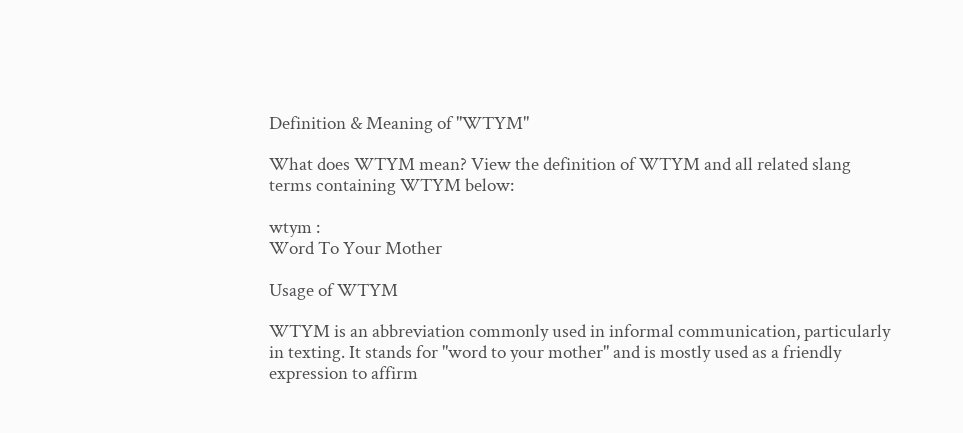Definition & Meaning of "WTYM"

What does WTYM mean? View the definition of WTYM and all related slang terms containing WTYM below:

wtym :
Word To Your Mother

Usage of WTYM

WTYM is an abbreviation commonly used in informal communication, particularly in texting. It stands for "word to your mother" and is mostly used as a friendly expression to affirm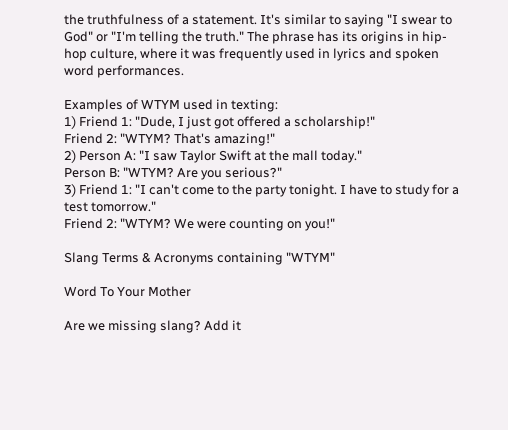the truthfulness of a statement. It's similar to saying "I swear to God" or "I'm telling the truth." The phrase has its origins in hip-hop culture, where it was frequently used in lyrics and spoken word performances.

Examples of WTYM used in texting:
1) Friend 1: "Dude, I just got offered a scholarship!"
Friend 2: "WTYM? That's amazing!"
2) Person A: "I saw Taylor Swift at the mall today."
Person B: "WTYM? Are you serious?"
3) Friend 1: "I can't come to the party tonight. I have to study for a test tomorrow."
Friend 2: "WTYM? We were counting on you!"

Slang Terms & Acronyms containing "WTYM"

Word To Your Mother

Are we missing slang? Add it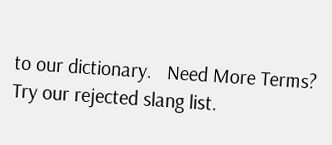to our dictionary.   Need More Terms? Try our rejected slang list.